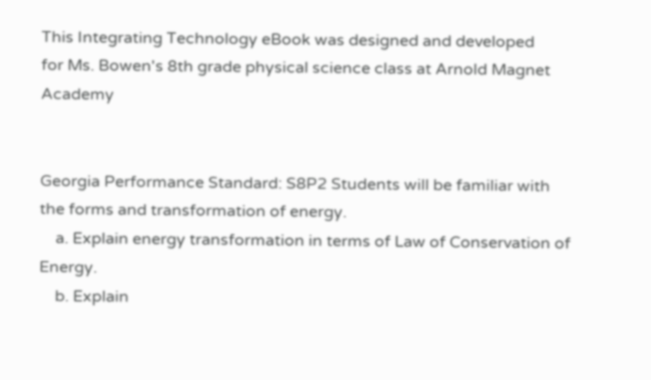This Integrating Technology eBook was designed and developed
for Ms. Bowen's 8th grade physical science class at Arnold Magnet Academy


Georgia Performance Standard: S8P2 Students will be familiar with the forms and transformation of energy.
    a. Explain energy transformation in terms of Law of Conservation of Energy.
    b. Explain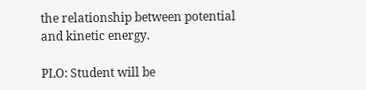the relationship between potential and kinetic energy.

PLO: Student will be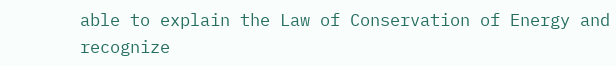able to explain the Law of Conservation of Energy and recognize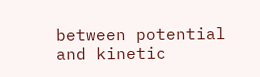between potential and kinetic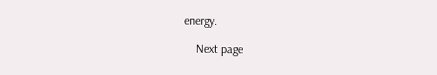energy.

    Next page